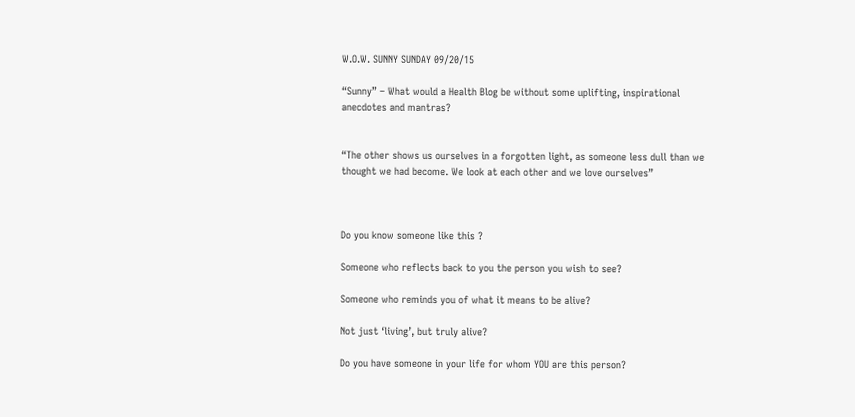W.O.W. SUNNY SUNDAY 09/20/15

“Sunny” – What would a Health Blog be without some uplifting, inspirational anecdotes and mantras?


“The other shows us ourselves in a forgotten light, as someone less dull than we thought we had become. We look at each other and we love ourselves”



Do you know someone like this ?

Someone who reflects back to you the person you wish to see?

Someone who reminds you of what it means to be alive?

Not just ‘living’, but truly alive?

Do you have someone in your life for whom YOU are this person?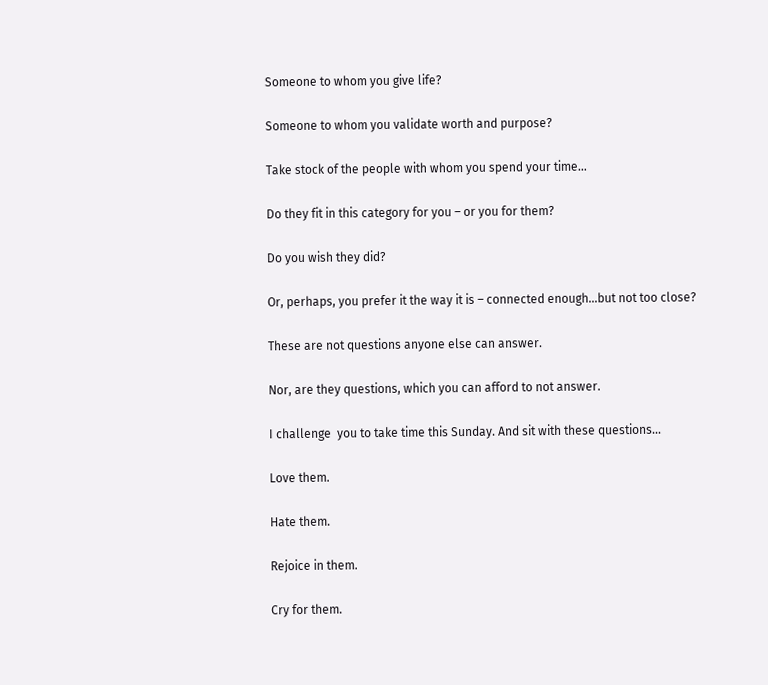Someone to whom you give life?

Someone to whom you validate worth and purpose?

Take stock of the people with whom you spend your time…

Do they fit in this category for you – or you for them?

Do you wish they did?

Or, perhaps, you prefer it the way it is – connected enough…but not too close?

These are not questions anyone else can answer.

Nor, are they questions, which you can afford to not answer.

I challenge  you to take time this Sunday. And sit with these questions…

Love them.

Hate them.

Rejoice in them.

Cry for them.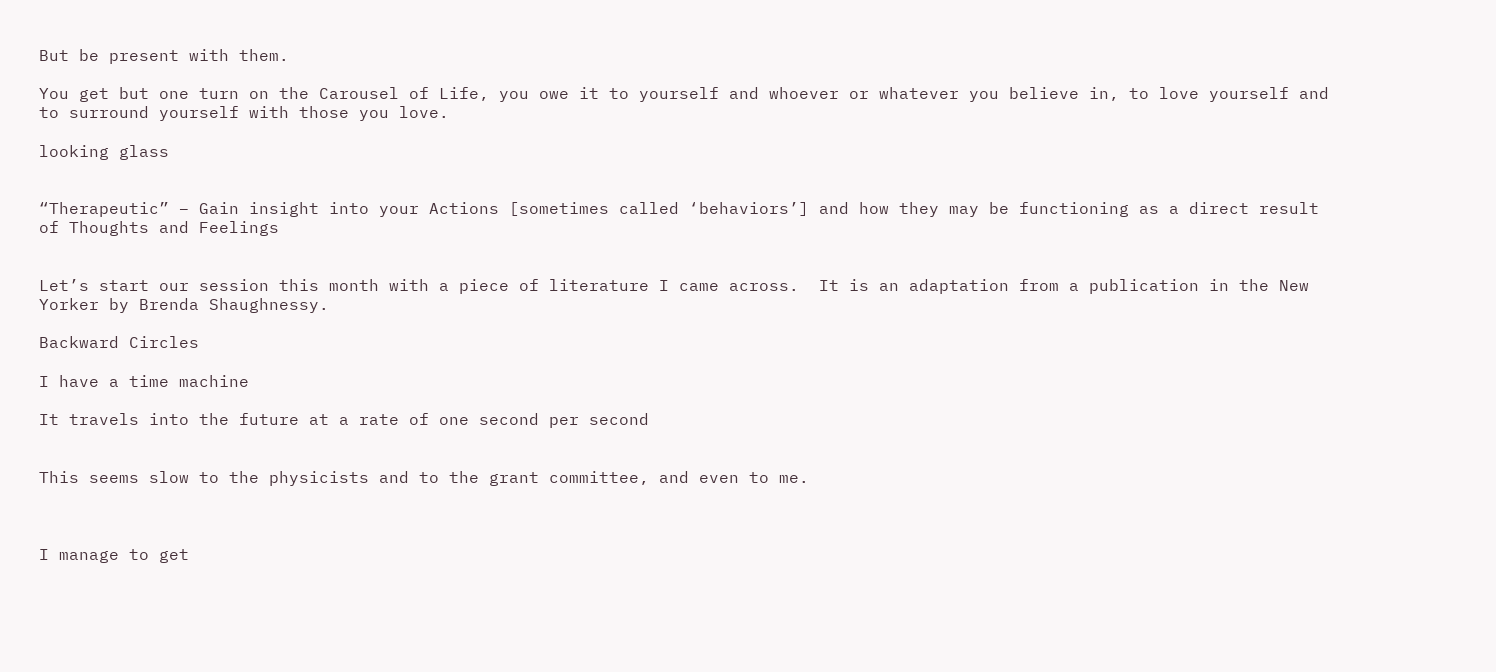But be present with them.

You get but one turn on the Carousel of Life, you owe it to yourself and whoever or whatever you believe in, to love yourself and to surround yourself with those you love.

looking glass


“Therapeutic” – Gain insight into your Actions [sometimes called ‘behaviors’] and how they may be functioning as a direct result of Thoughts and Feelings


Let’s start our session this month with a piece of literature I came across.  It is an adaptation from a publication in the New Yorker by Brenda Shaughnessy.

Backward Circles

I have a time machine

It travels into the future at a rate of one second per second


This seems slow to the physicists and to the grant committee, and even to me.



I manage to get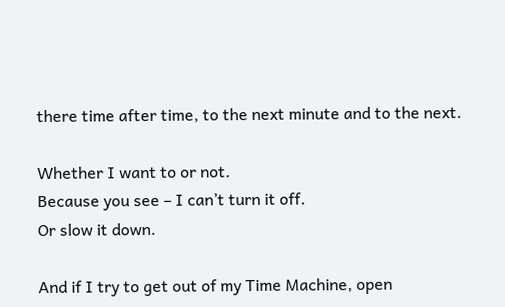there time after time, to the next minute and to the next.

Whether I want to or not.
Because you see – I can’t turn it off.
Or slow it down.

And if I try to get out of my Time Machine, open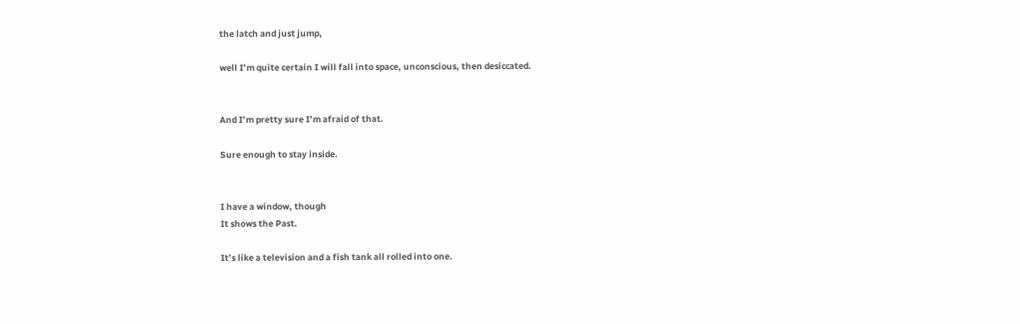the latch and just jump,

well I’m quite certain I will fall into space, unconscious, then desiccated.


And I’m pretty sure I’m afraid of that.

Sure enough to stay inside.


I have a window, though
It shows the Past.

It’s like a television and a fish tank all rolled into one.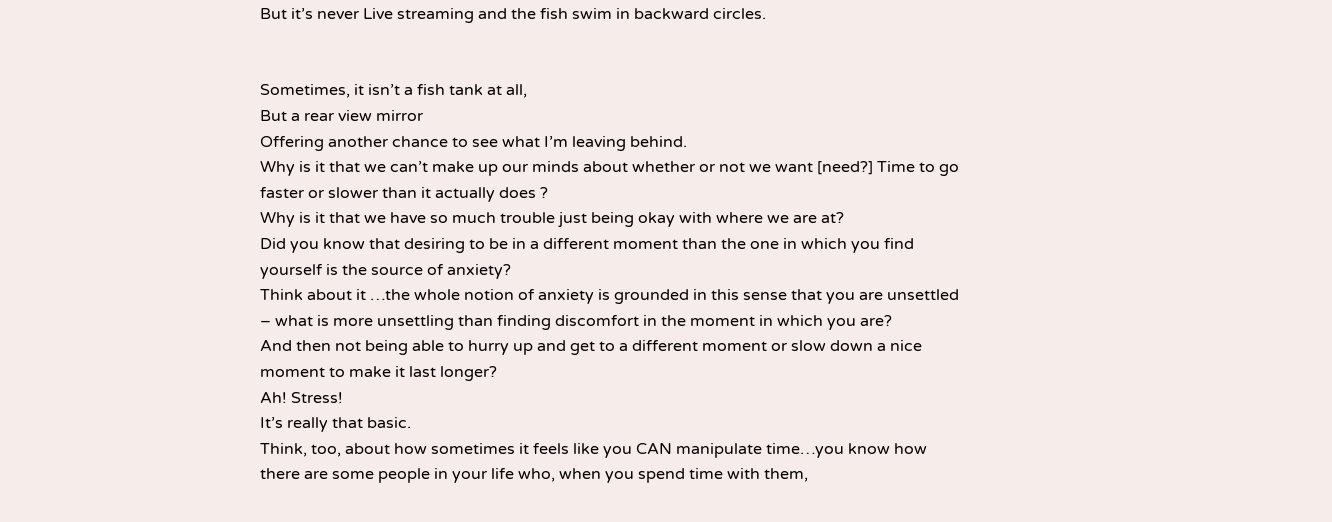But it’s never Live streaming and the fish swim in backward circles.


Sometimes, it isn’t a fish tank at all,
But a rear view mirror
Offering another chance to see what I’m leaving behind.
Why is it that we can’t make up our minds about whether or not we want [need?] Time to go faster or slower than it actually does ?
Why is it that we have so much trouble just being okay with where we are at?
Did you know that desiring to be in a different moment than the one in which you find yourself is the source of anxiety?
Think about it …the whole notion of anxiety is grounded in this sense that you are unsettled – what is more unsettling than finding discomfort in the moment in which you are?
And then not being able to hurry up and get to a different moment or slow down a nice moment to make it last longer?
Ah! Stress!
It’s really that basic.
Think, too, about how sometimes it feels like you CAN manipulate time…you know how there are some people in your life who, when you spend time with them,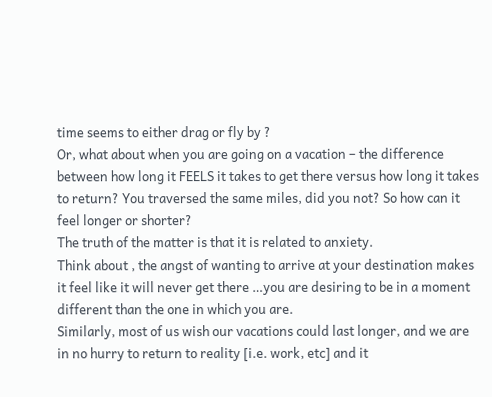time seems to either drag or fly by ?
Or, what about when you are going on a vacation – the difference between how long it FEELS it takes to get there versus how long it takes to return? You traversed the same miles, did you not? So how can it feel longer or shorter?
The truth of the matter is that it is related to anxiety.
Think about , the angst of wanting to arrive at your destination makes it feel like it will never get there …you are desiring to be in a moment different than the one in which you are.
Similarly, most of us wish our vacations could last longer, and we are in no hurry to return to reality [i.e. work, etc] and it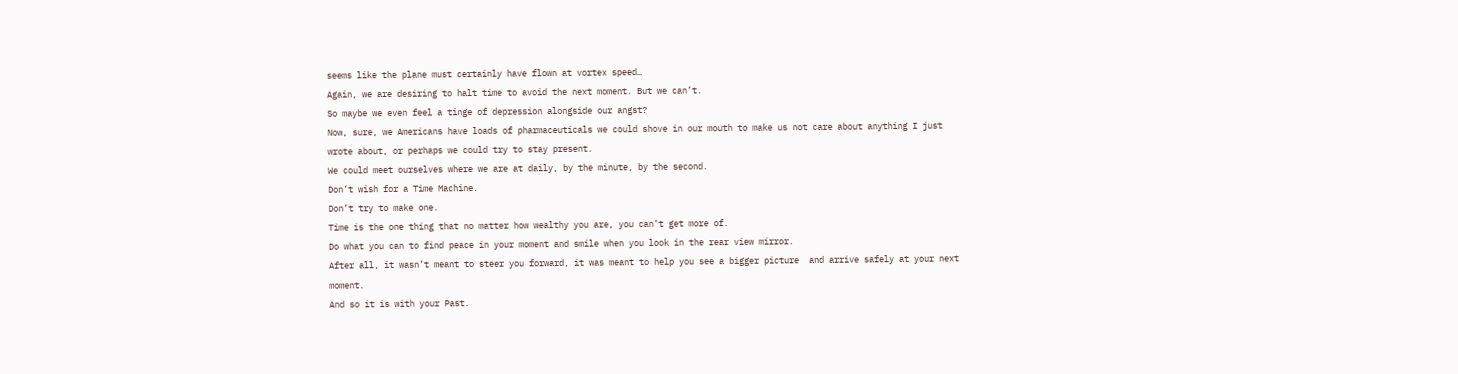seems like the plane must certainly have flown at vortex speed…
Again, we are desiring to halt time to avoid the next moment. But we can’t.
So maybe we even feel a tinge of depression alongside our angst?
Now, sure, we Americans have loads of pharmaceuticals we could shove in our mouth to make us not care about anything I just wrote about, or perhaps we could try to stay present.
We could meet ourselves where we are at daily, by the minute, by the second.
Don’t wish for a Time Machine.
Don’t try to make one.
Time is the one thing that no matter how wealthy you are, you can’t get more of.
Do what you can to find peace in your moment and smile when you look in the rear view mirror.
After all, it wasn’t meant to steer you forward, it was meant to help you see a bigger picture  and arrive safely at your next moment.
And so it is with your Past.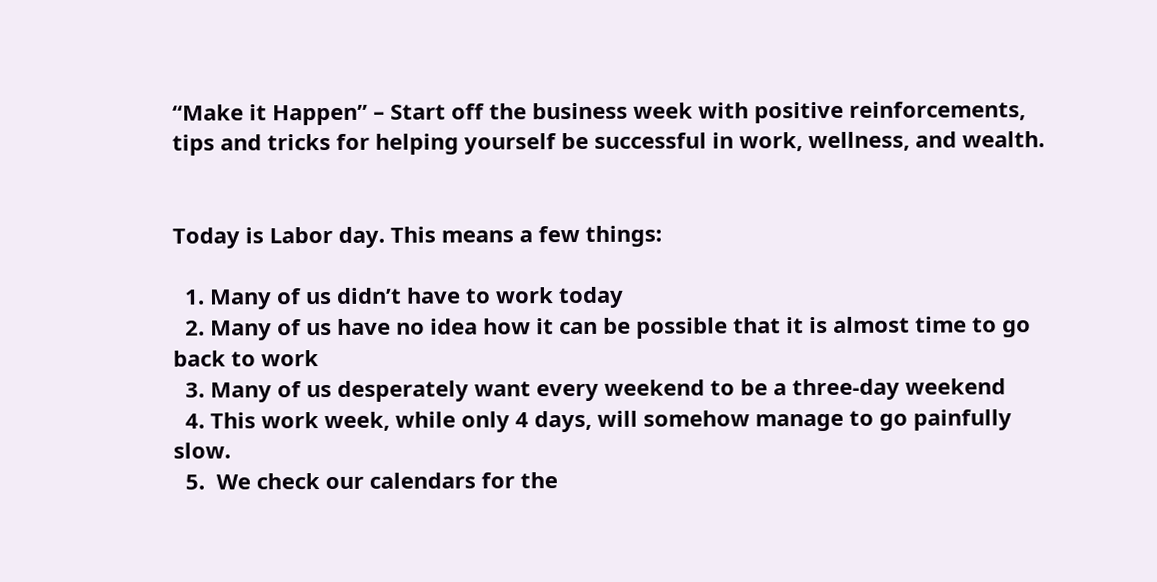“Make it Happen” – Start off the business week with positive reinforcements, tips and tricks for helping yourself be successful in work, wellness, and wealth.


Today is Labor day. This means a few things:

  1. Many of us didn’t have to work today
  2. Many of us have no idea how it can be possible that it is almost time to go back to work
  3. Many of us desperately want every weekend to be a three-day weekend
  4. This work week, while only 4 days, will somehow manage to go painfully slow.
  5.  We check our calendars for the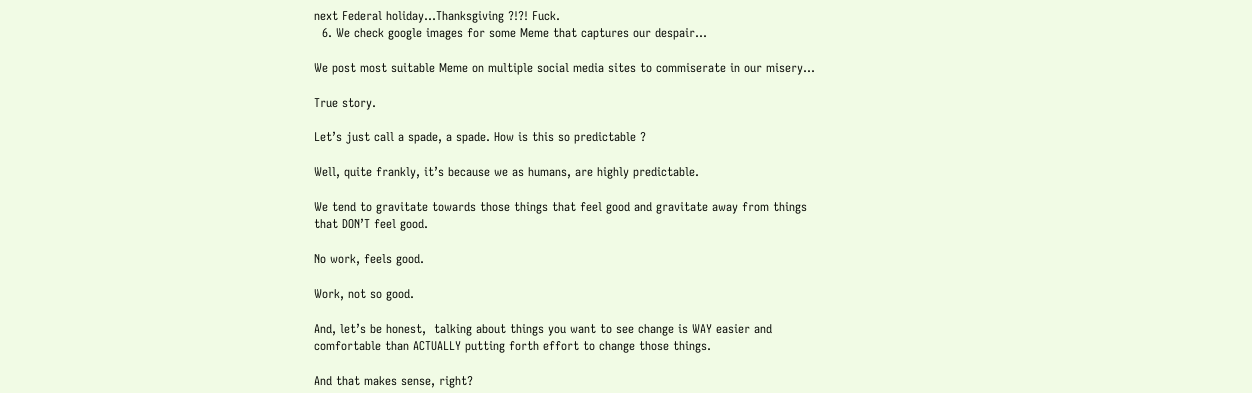next Federal holiday…Thanksgiving ?!?! Fuck.
  6. We check google images for some Meme that captures our despair…

We post most suitable Meme on multiple social media sites to commiserate in our misery…

True story.

Let’s just call a spade, a spade. How is this so predictable ?

Well, quite frankly, it’s because we as humans, are highly predictable.

We tend to gravitate towards those things that feel good and gravitate away from things that DON’T feel good.

No work, feels good.

Work, not so good.

And, let’s be honest,  talking about things you want to see change is WAY easier and comfortable than ACTUALLY putting forth effort to change those things.

And that makes sense, right?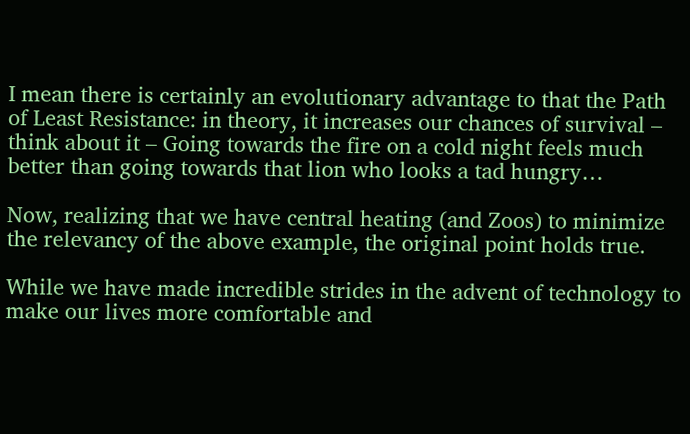I mean there is certainly an evolutionary advantage to that the Path of Least Resistance: in theory, it increases our chances of survival – think about it – Going towards the fire on a cold night feels much better than going towards that lion who looks a tad hungry…

Now, realizing that we have central heating (and Zoos) to minimize the relevancy of the above example, the original point holds true.

While we have made incredible strides in the advent of technology to make our lives more comfortable and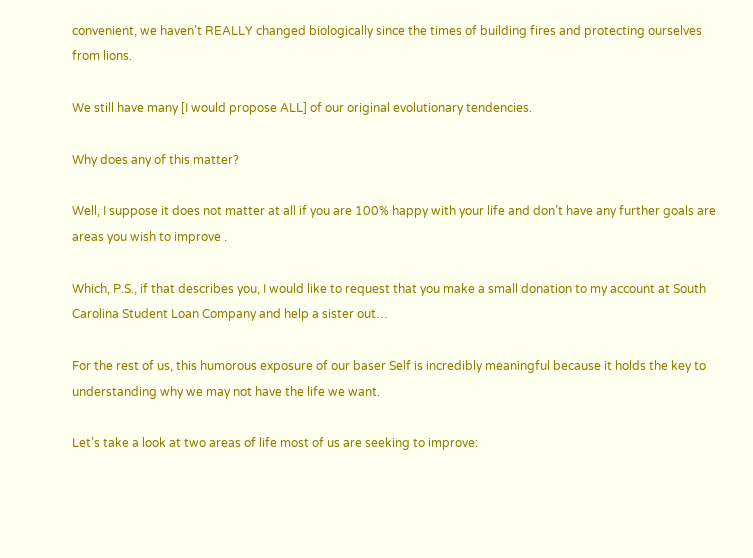convenient, we haven’t REALLY changed biologically since the times of building fires and protecting ourselves from lions.

We still have many [I would propose ALL] of our original evolutionary tendencies.

Why does any of this matter?

Well, I suppose it does not matter at all if you are 100% happy with your life and don’t have any further goals are areas you wish to improve .

Which, P.S., if that describes you, I would like to request that you make a small donation to my account at South Carolina Student Loan Company and help a sister out…

For the rest of us, this humorous exposure of our baser Self is incredibly meaningful because it holds the key to understanding why we may not have the life we want.

Let’s take a look at two areas of life most of us are seeking to improve: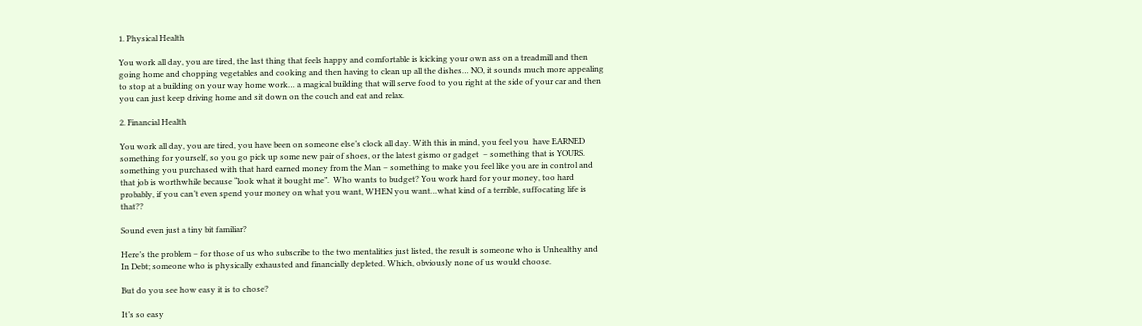1. Physical Health

You work all day, you are tired, the last thing that feels happy and comfortable is kicking your own ass on a treadmill and then going home and chopping vegetables and cooking and then having to clean up all the dishes… NO, it sounds much more appealing to stop at a building on your way home work… a magical building that will serve food to you right at the side of your car and then you can just keep driving home and sit down on the couch and eat and relax.

2. Financial Health

You work all day, you are tired, you have been on someone else’s clock all day. With this in mind, you feel you  have EARNED something for yourself, so you go pick up some new pair of shoes, or the latest gismo or gadget  – something that is YOURS. something you purchased with that hard earned money from the Man – something to make you feel like you are in control and that job is worthwhile because “look what it bought me”.  Who wants to budget? You work hard for your money, too hard probably, if you can’t even spend your money on what you want, WHEN you want…what kind of a terrible, suffocating life is that??

Sound even just a tiny bit familiar?

Here’s the problem – for those of us who subscribe to the two mentalities just listed, the result is someone who is Unhealthy and In Debt; someone who is physically exhausted and financially depleted. Which, obviously none of us would choose.

But do you see how easy it is to chose?

It’s so easy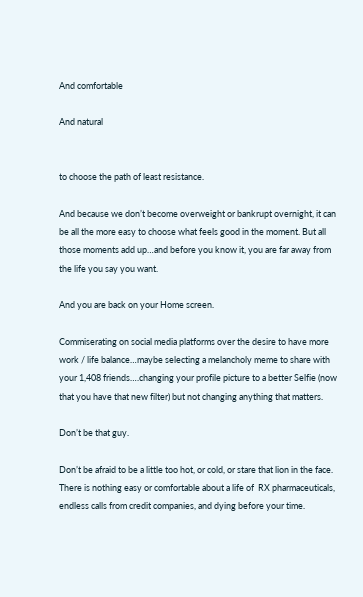And comfortable

And natural


to choose the path of least resistance.

And because we don’t become overweight or bankrupt overnight, it can be all the more easy to choose what feels good in the moment. But all those moments add up…and before you know it, you are far away from the life you say you want.

And you are back on your Home screen.

Commiserating on social media platforms over the desire to have more work / life balance…maybe selecting a melancholy meme to share with your 1,408 friends….changing your profile picture to a better Selfie (now that you have that new filter) but not changing anything that matters.

Don’t be that guy.

Don’t be afraid to be a little too hot, or cold, or stare that lion in the face. There is nothing easy or comfortable about a life of  RX pharmaceuticals, endless calls from credit companies, and dying before your time.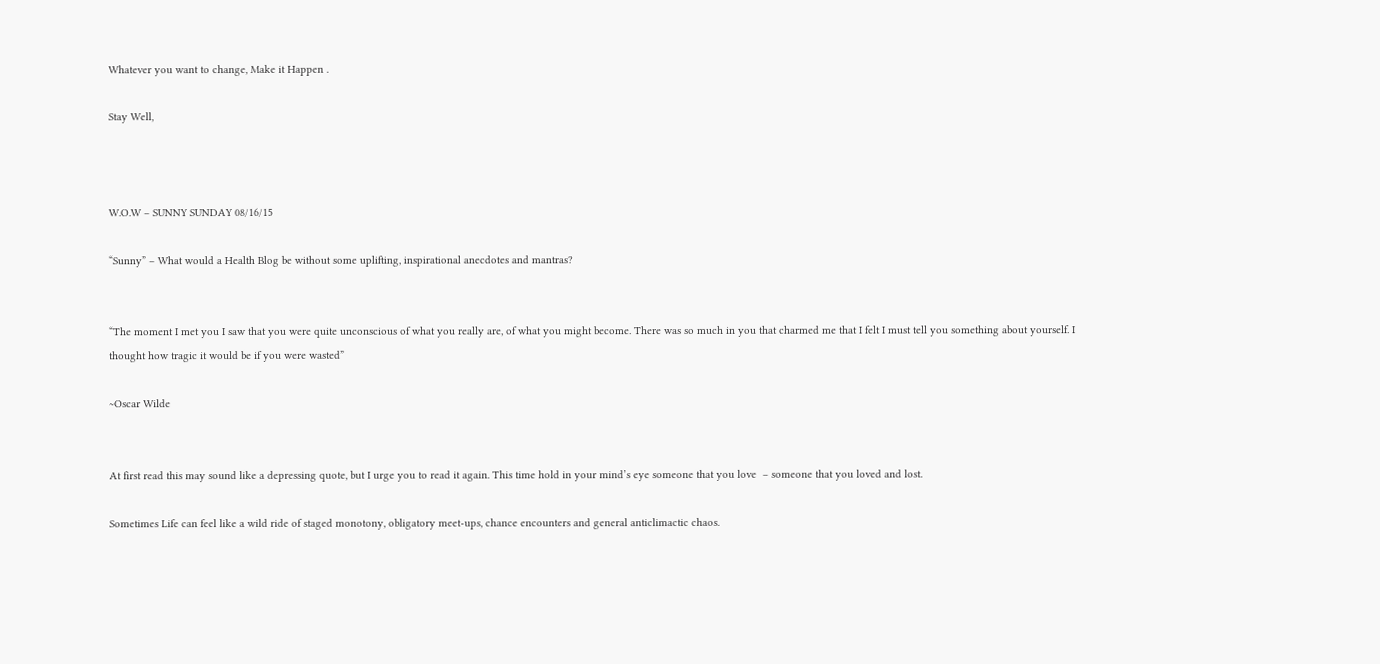Whatever you want to change, Make it Happen .

Stay Well,



W.O.W – SUNNY SUNDAY 08/16/15

“Sunny” – What would a Health Blog be without some uplifting, inspirational anecdotes and mantras?


“The moment I met you I saw that you were quite unconscious of what you really are, of what you might become. There was so much in you that charmed me that I felt I must tell you something about yourself. I thought how tragic it would be if you were wasted”

~Oscar Wilde


At first read this may sound like a depressing quote, but I urge you to read it again. This time hold in your mind’s eye someone that you love  – someone that you loved and lost.

Sometimes Life can feel like a wild ride of staged monotony, obligatory meet-ups, chance encounters and general anticlimactic chaos.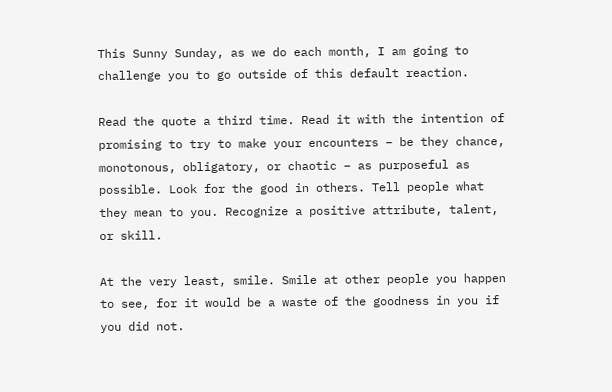This Sunny Sunday, as we do each month, I am going to challenge you to go outside of this default reaction.

Read the quote a third time. Read it with the intention of promising to try to make your encounters – be they chance, monotonous, obligatory, or chaotic – as purposeful as possible. Look for the good in others. Tell people what they mean to you. Recognize a positive attribute, talent, or skill.

At the very least, smile. Smile at other people you happen to see, for it would be a waste of the goodness in you if you did not.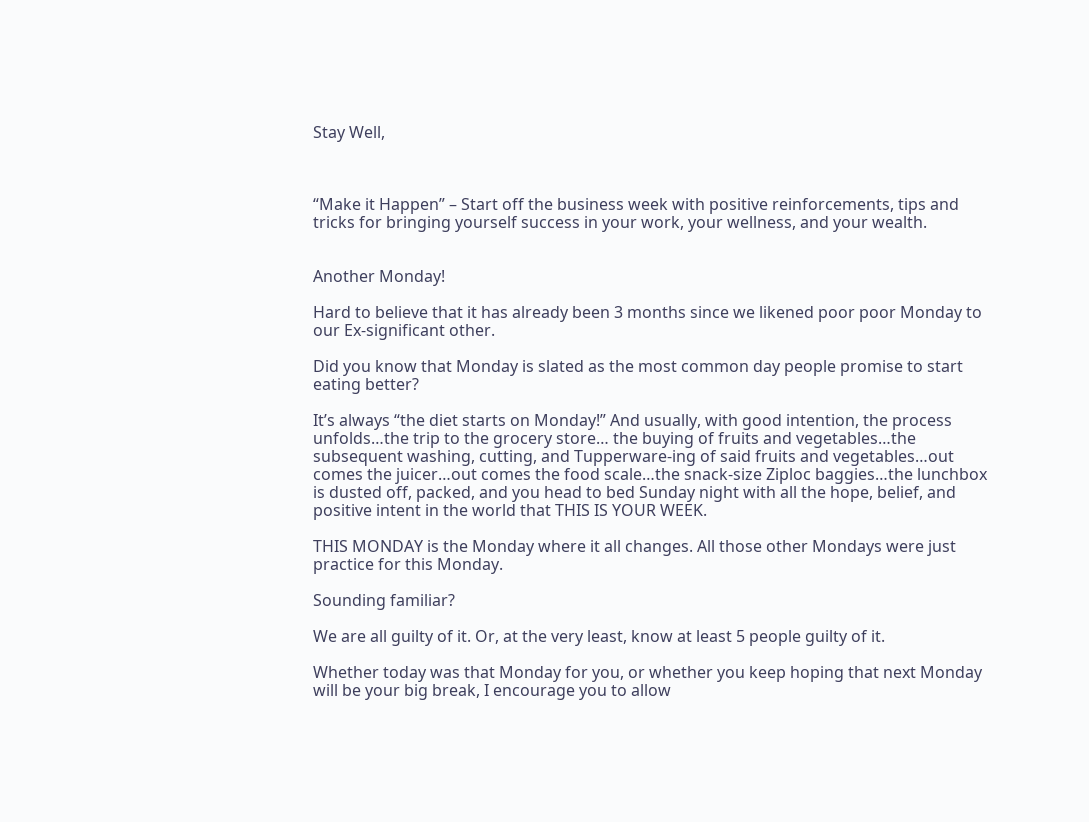Stay Well,



“Make it Happen” – Start off the business week with positive reinforcements, tips and tricks for bringing yourself success in your work, your wellness, and your wealth.


Another Monday!

Hard to believe that it has already been 3 months since we likened poor poor Monday to our Ex-significant other.

Did you know that Monday is slated as the most common day people promise to start eating better?

It’s always “the diet starts on Monday!” And usually, with good intention, the process unfolds…the trip to the grocery store… the buying of fruits and vegetables…the subsequent washing, cutting, and Tupperware-ing of said fruits and vegetables…out comes the juicer…out comes the food scale…the snack-size Ziploc baggies…the lunchbox is dusted off, packed, and you head to bed Sunday night with all the hope, belief, and positive intent in the world that THIS IS YOUR WEEK.

THIS MONDAY is the Monday where it all changes. All those other Mondays were just practice for this Monday.

Sounding familiar?

We are all guilty of it. Or, at the very least, know at least 5 people guilty of it.

Whether today was that Monday for you, or whether you keep hoping that next Monday will be your big break, I encourage you to allow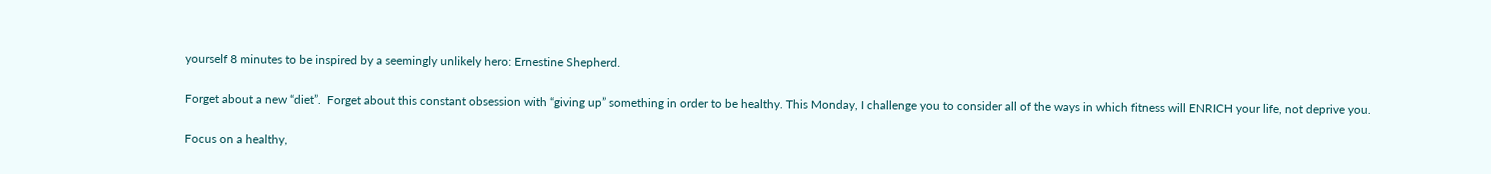yourself 8 minutes to be inspired by a seemingly unlikely hero: Ernestine Shepherd.

Forget about a new “diet”.  Forget about this constant obsession with “giving up” something in order to be healthy. This Monday, I challenge you to consider all of the ways in which fitness will ENRICH your life, not deprive you.

Focus on a healthy,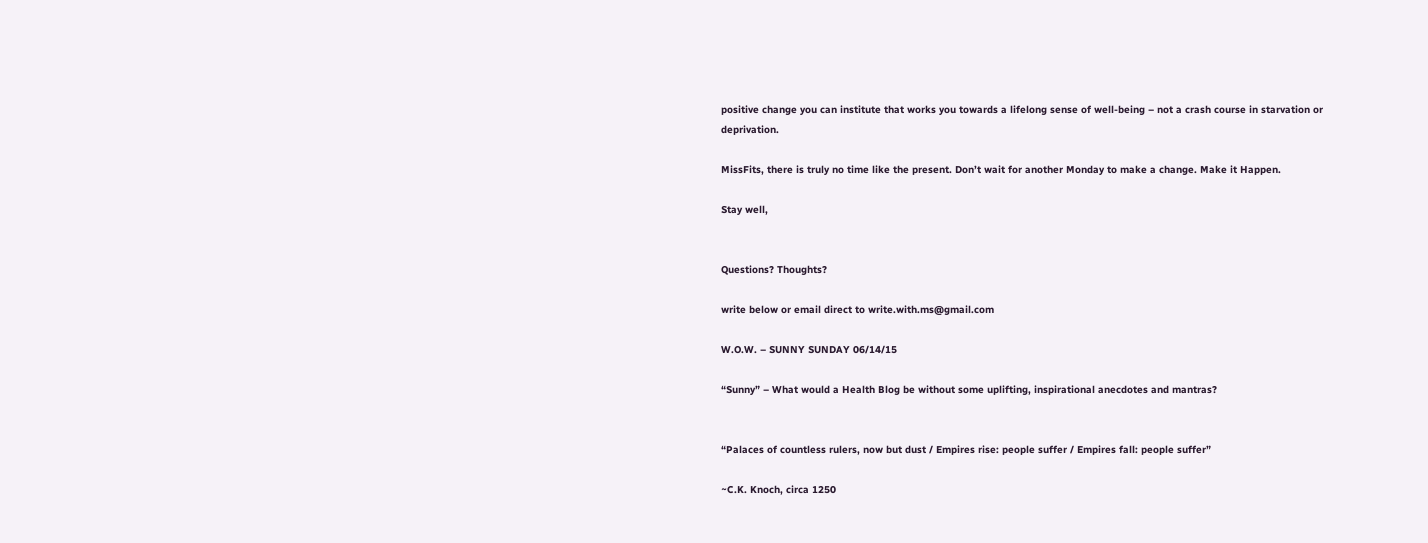positive change you can institute that works you towards a lifelong sense of well-being – not a crash course in starvation or deprivation.

MissFits, there is truly no time like the present. Don’t wait for another Monday to make a change. Make it Happen.

Stay well,


Questions? Thoughts?

write below or email direct to write.with.ms@gmail.com

W.O.W. – SUNNY SUNDAY 06/14/15

“Sunny” – What would a Health Blog be without some uplifting, inspirational anecdotes and mantras?


“Palaces of countless rulers, now but dust / Empires rise: people suffer / Empires fall: people suffer”

~C.K. Knoch, circa 1250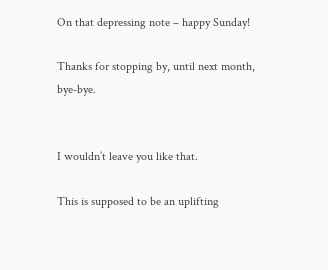On that depressing note – happy Sunday!

Thanks for stopping by, until next month, bye-bye.


I wouldn’t leave you like that.

This is supposed to be an uplifting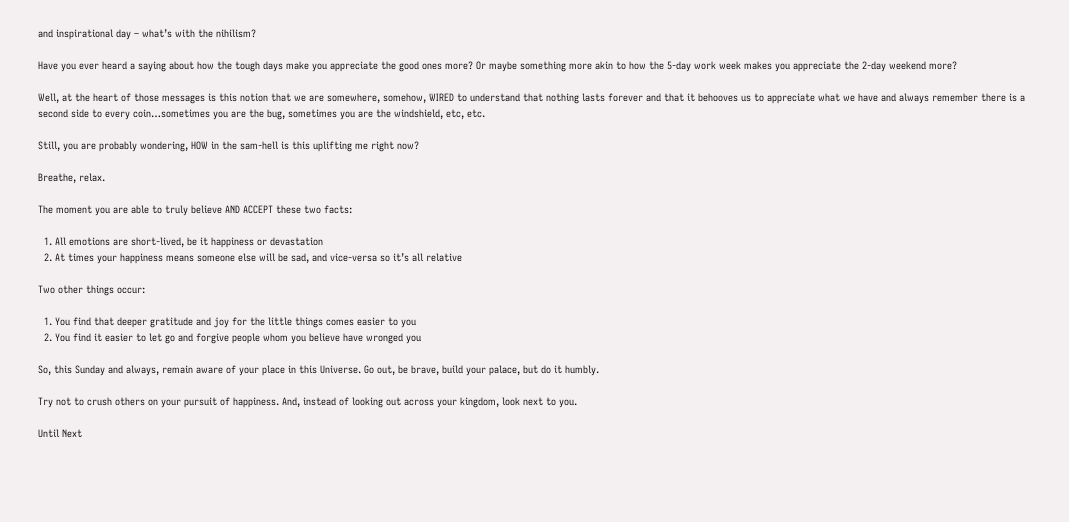and inspirational day – what’s with the nihilism?

Have you ever heard a saying about how the tough days make you appreciate the good ones more? Or maybe something more akin to how the 5-day work week makes you appreciate the 2-day weekend more?

Well, at the heart of those messages is this notion that we are somewhere, somehow, WIRED to understand that nothing lasts forever and that it behooves us to appreciate what we have and always remember there is a second side to every coin…sometimes you are the bug, sometimes you are the windshield, etc, etc.

Still, you are probably wondering, HOW in the sam-hell is this uplifting me right now?

Breathe, relax.

The moment you are able to truly believe AND ACCEPT these two facts:

  1. All emotions are short-lived, be it happiness or devastation
  2. At times your happiness means someone else will be sad, and vice-versa so it’s all relative

Two other things occur:

  1. You find that deeper gratitude and joy for the little things comes easier to you
  2. You find it easier to let go and forgive people whom you believe have wronged you

So, this Sunday and always, remain aware of your place in this Universe. Go out, be brave, build your palace, but do it humbly.

Try not to crush others on your pursuit of happiness. And, instead of looking out across your kingdom, look next to you.

Until Next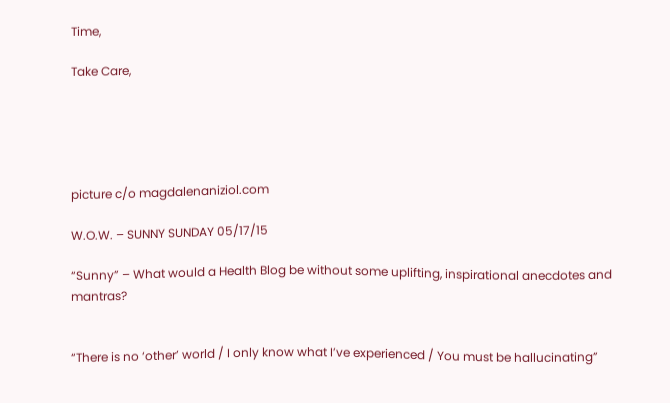Time,

Take Care,





picture c/o magdalenaniziol.com

W.O.W. – SUNNY SUNDAY 05/17/15

“Sunny” – What would a Health Blog be without some uplifting, inspirational anecdotes and mantras?


“There is no ‘other’ world / I only know what I’ve experienced / You must be hallucinating”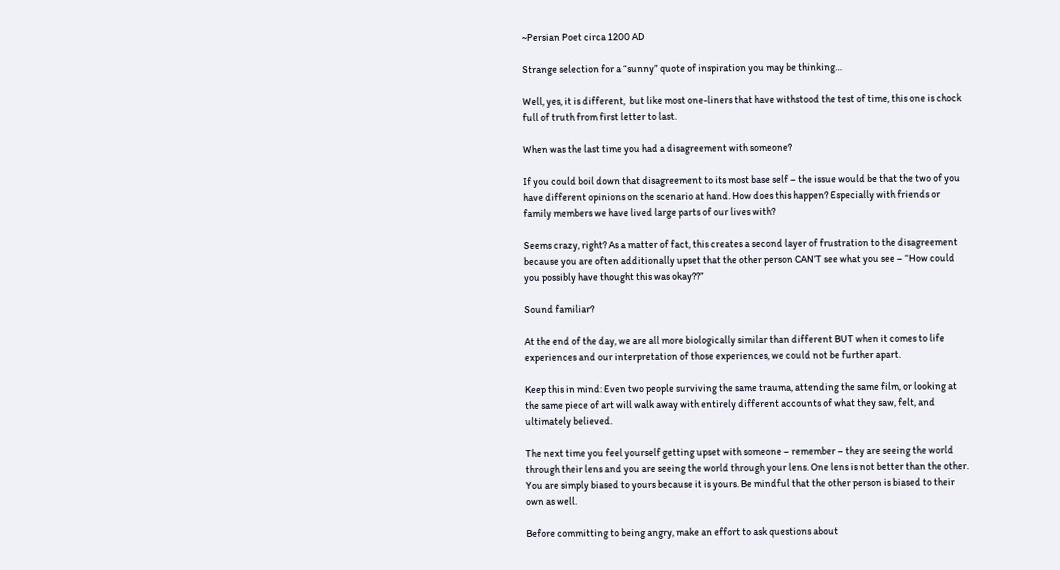~Persian Poet circa 1200 AD

Strange selection for a “sunny” quote of inspiration you may be thinking…

Well, yes, it is different,  but like most one-liners that have withstood the test of time, this one is chock full of truth from first letter to last.

When was the last time you had a disagreement with someone?

If you could boil down that disagreement to its most base self – the issue would be that the two of you have different opinions on the scenario at hand. How does this happen? Especially with friends or family members we have lived large parts of our lives with?

Seems crazy, right? As a matter of fact, this creates a second layer of frustration to the disagreement because you are often additionally upset that the other person CAN’T see what you see – “How could you possibly have thought this was okay??”

Sound familiar?

At the end of the day, we are all more biologically similar than different BUT when it comes to life experiences and our interpretation of those experiences, we could not be further apart.

Keep this in mind: Even two people surviving the same trauma, attending the same film, or looking at the same piece of art will walk away with entirely different accounts of what they saw, felt, and ultimately believed.

The next time you feel yourself getting upset with someone – remember – they are seeing the world through their lens and you are seeing the world through your lens. One lens is not better than the other. You are simply biased to yours because it is yours. Be mindful that the other person is biased to their own as well.

Before committing to being angry, make an effort to ask questions about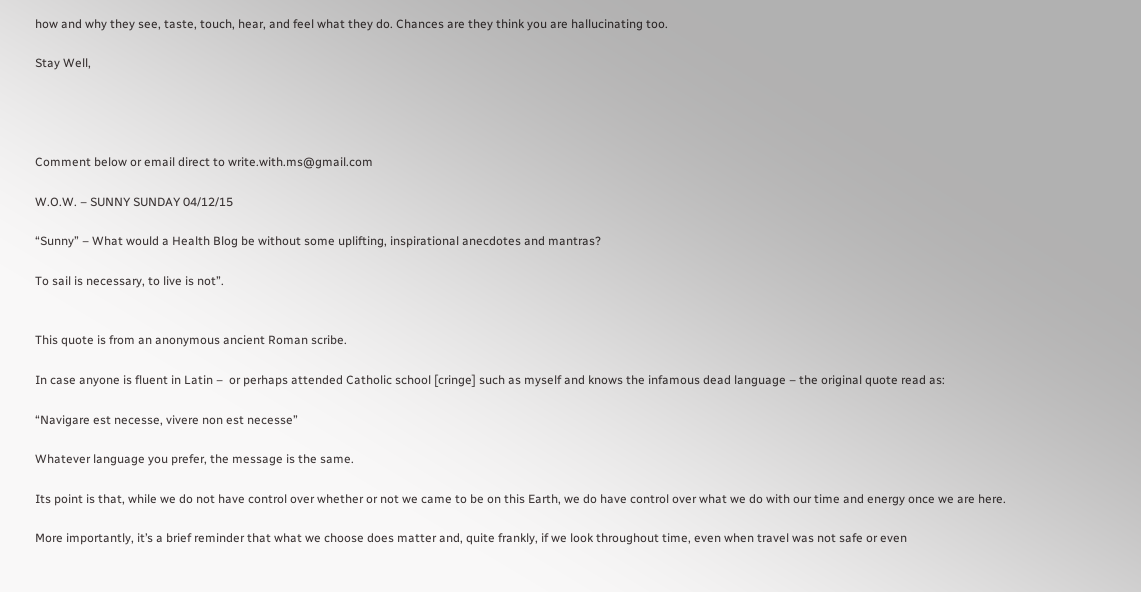how and why they see, taste, touch, hear, and feel what they do. Chances are they think you are hallucinating too.

Stay Well,




Comment below or email direct to write.with.ms@gmail.com

W.O.W. – SUNNY SUNDAY 04/12/15

“Sunny” – What would a Health Blog be without some uplifting, inspirational anecdotes and mantras?

To sail is necessary, to live is not”.


This quote is from an anonymous ancient Roman scribe.

In case anyone is fluent in Latin –  or perhaps attended Catholic school [cringe] such as myself and knows the infamous dead language – the original quote read as:

“Navigare est necesse, vivere non est necesse”

Whatever language you prefer, the message is the same.

Its point is that, while we do not have control over whether or not we came to be on this Earth, we do have control over what we do with our time and energy once we are here.

More importantly, it’s a brief reminder that what we choose does matter and, quite frankly, if we look throughout time, even when travel was not safe or even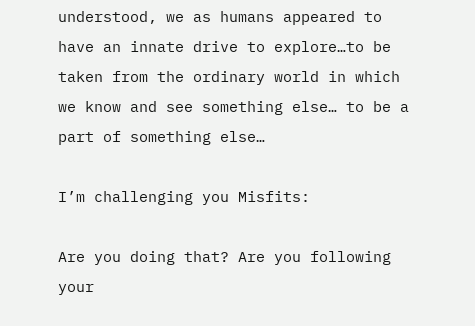understood, we as humans appeared to have an innate drive to explore…to be taken from the ordinary world in which we know and see something else… to be a part of something else…

I’m challenging you Misfits:

Are you doing that? Are you following your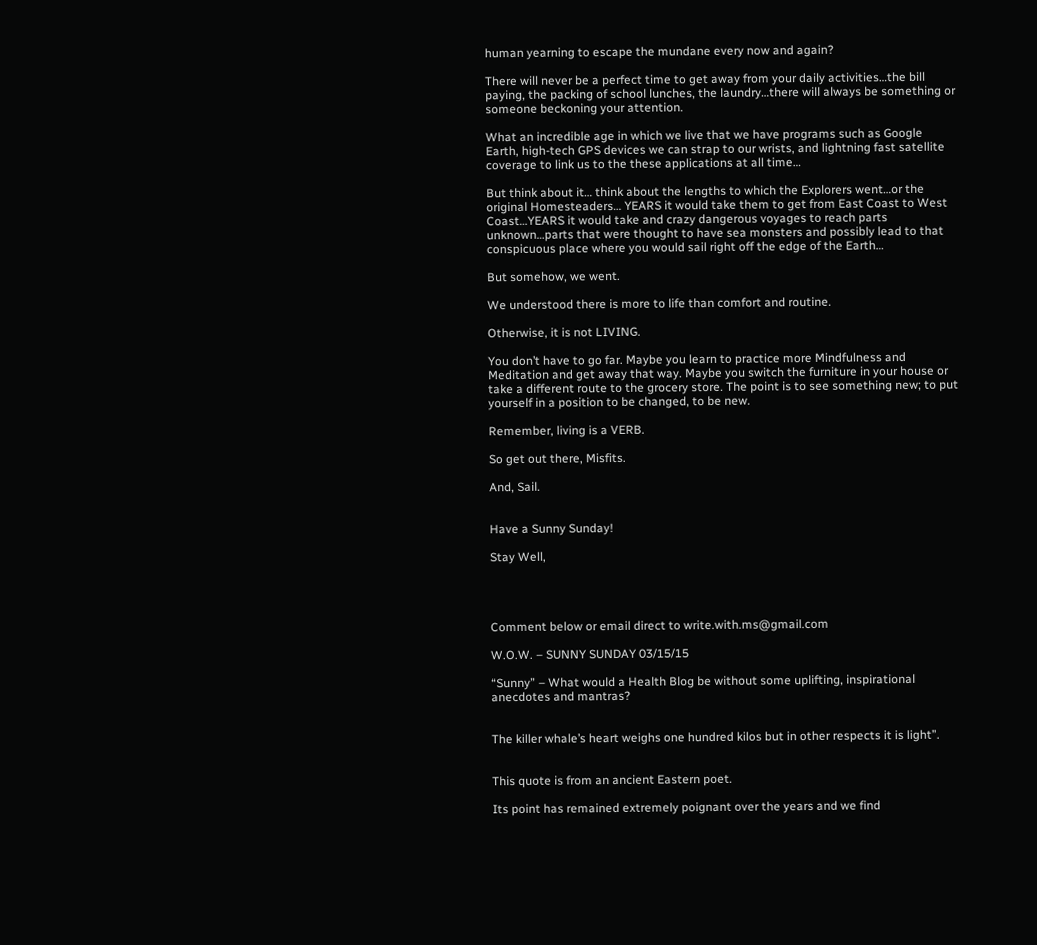human yearning to escape the mundane every now and again?

There will never be a perfect time to get away from your daily activities…the bill paying, the packing of school lunches, the laundry…there will always be something or someone beckoning your attention.

What an incredible age in which we live that we have programs such as Google Earth, high-tech GPS devices we can strap to our wrists, and lightning fast satellite coverage to link us to the these applications at all time…

But think about it… think about the lengths to which the Explorers went…or the original Homesteaders… YEARS it would take them to get from East Coast to West Coast…YEARS it would take and crazy dangerous voyages to reach parts unknown…parts that were thought to have sea monsters and possibly lead to that conspicuous place where you would sail right off the edge of the Earth…

But somehow, we went.

We understood there is more to life than comfort and routine.

Otherwise, it is not LIVING.

You don’t have to go far. Maybe you learn to practice more Mindfulness and Meditation and get away that way. Maybe you switch the furniture in your house or take a different route to the grocery store. The point is to see something new; to put yourself in a position to be changed, to be new.

Remember, living is a VERB.

So get out there, Misfits.

And, Sail.


Have a Sunny Sunday!

Stay Well,




Comment below or email direct to write.with.ms@gmail.com

W.O.W. – SUNNY SUNDAY 03/15/15

“Sunny” – What would a Health Blog be without some uplifting, inspirational anecdotes and mantras?


The killer whale’s heart weighs one hundred kilos but in other respects it is light”.


This quote is from an ancient Eastern poet.

Its point has remained extremely poignant over the years and we find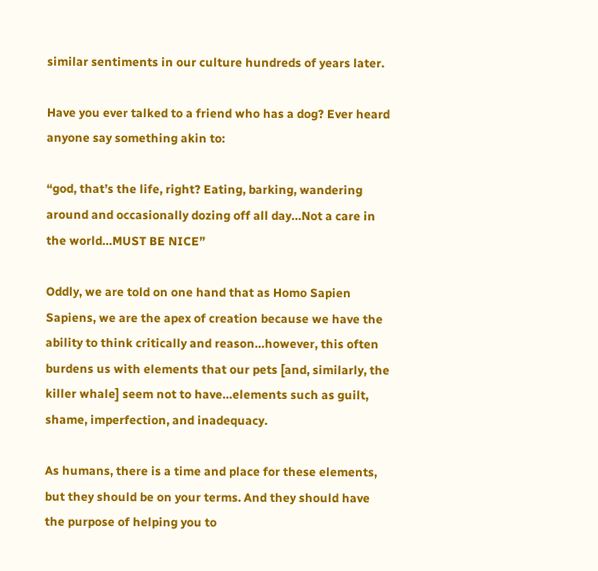similar sentiments in our culture hundreds of years later.

Have you ever talked to a friend who has a dog? Ever heard anyone say something akin to:

“god, that’s the life, right? Eating, barking, wandering around and occasionally dozing off all day…Not a care in the world…MUST BE NICE”

Oddly, we are told on one hand that as Homo Sapien Sapiens, we are the apex of creation because we have the ability to think critically and reason…however, this often burdens us with elements that our pets [and, similarly, the killer whale] seem not to have…elements such as guilt, shame, imperfection, and inadequacy.

As humans, there is a time and place for these elements, but they should be on your terms. And they should have the purpose of helping you to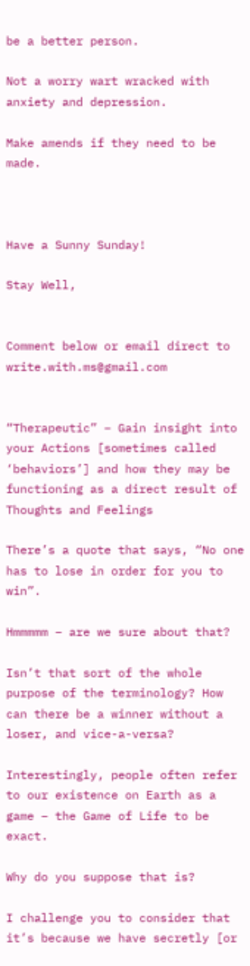be a better person.

Not a worry wart wracked with anxiety and depression.

Make amends if they need to be made.



Have a Sunny Sunday!

Stay Well,


Comment below or email direct to write.with.ms@gmail.com


“Therapeutic” – Gain insight into your Actions [sometimes called ‘behaviors’] and how they may be functioning as a direct result of Thoughts and Feelings

There’s a quote that says, “No one has to lose in order for you to win”.

Hmmmmm – are we sure about that?

Isn’t that sort of the whole purpose of the terminology? How can there be a winner without a loser, and vice-a-versa?

Interestingly, people often refer to our existence on Earth as a game – the Game of Life to be exact.

Why do you suppose that is?

I challenge you to consider that it’s because we have secretly [or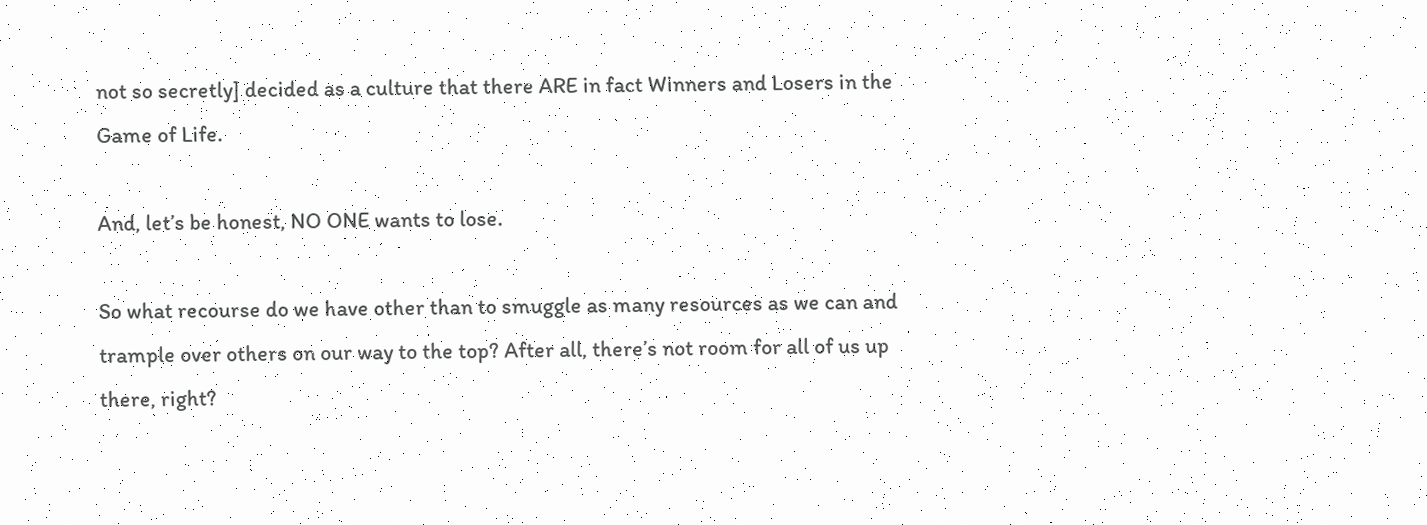not so secretly] decided as a culture that there ARE in fact Winners and Losers in the Game of Life.

And, let’s be honest, NO ONE wants to lose.

So what recourse do we have other than to smuggle as many resources as we can and trample over others on our way to the top? After all, there’s not room for all of us up there, right?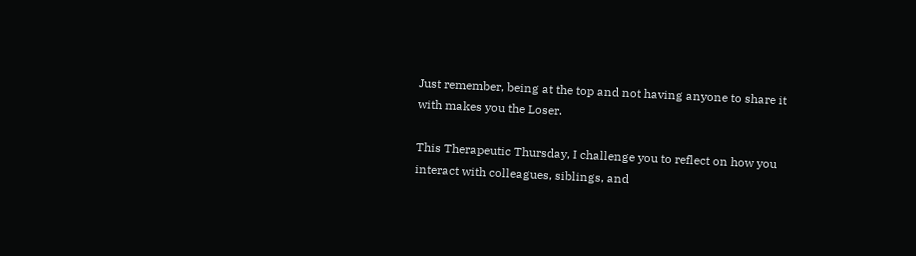Just remember, being at the top and not having anyone to share it with makes you the Loser.

This Therapeutic Thursday, I challenge you to reflect on how you interact with colleagues, siblings, and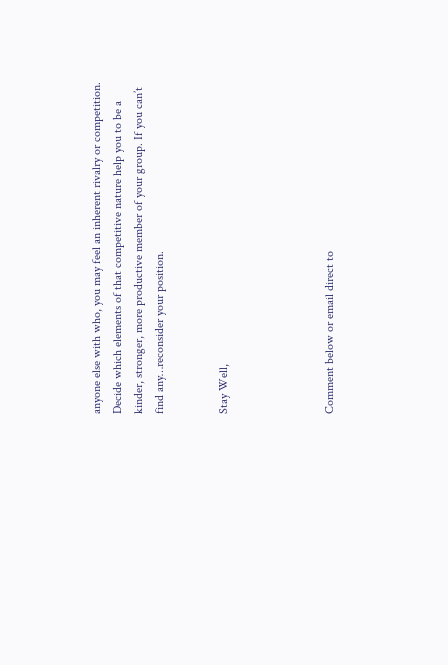anyone else with who, you may feel an inherent rivalry or competition. Decide which elements of that competitive nature help you to be a kinder, stronger, more productive member of your group. If you can’t find any…reconsider your position.


Stay Well,




Comment below or email direct to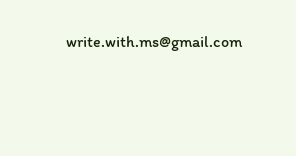write.with.ms@gmail.com